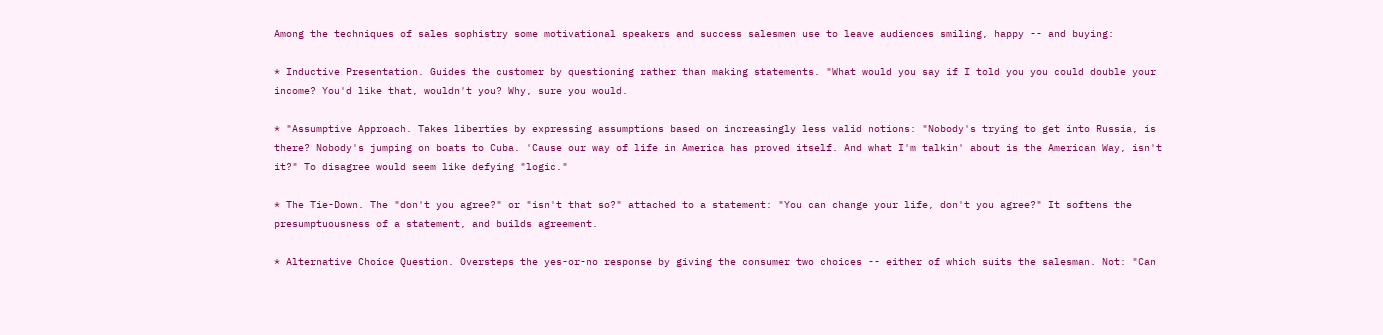Among the techniques of sales sophistry some motivational speakers and success salesmen use to leave audiences smiling, happy -- and buying:

* Inductive Presentation. Guides the customer by questioning rather than making statements. "What would you say if I told you you could double your income? You'd like that, wouldn't you? Why, sure you would.

* "Assumptive Approach. Takes liberties by expressing assumptions based on increasingly less valid notions: "Nobody's trying to get into Russia, is there? Nobody's jumping on boats to Cuba. 'Cause our way of life in America has proved itself. And what I'm talkin' about is the American Way, isn't it?" To disagree would seem like defying "logic."

* The Tie-Down. The "don't you agree?" or "isn't that so?" attached to a statement: "You can change your life, don't you agree?" It softens the presumptuousness of a statement, and builds agreement.

* Alternative Choice Question. Oversteps the yes-or-no response by giving the consumer two choices -- either of which suits the salesman. Not: "Can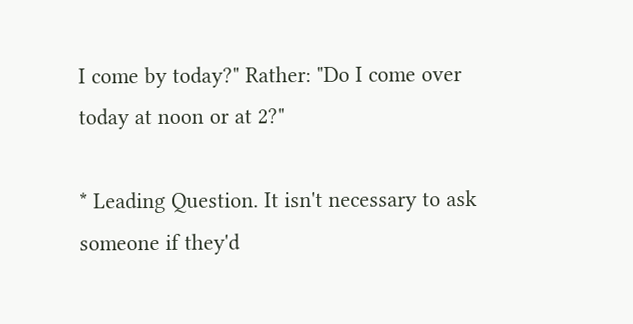I come by today?" Rather: "Do I come over today at noon or at 2?"

* Leading Question. It isn't necessary to ask someone if they'd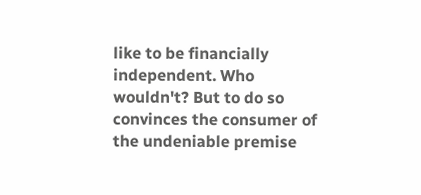like to be financially independent. Who wouldn't? But to do so convinces the consumer of the undeniable premise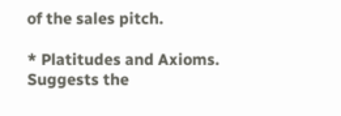of the sales pitch.

* Platitudes and Axioms. Suggests the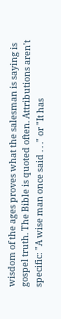wisdom of the ages proves what the salesman is saying is gospel truth. The Bible is quoted often. Attributions aren't specific: "A wise man once said . . ." or "It has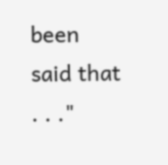been said that . . ."